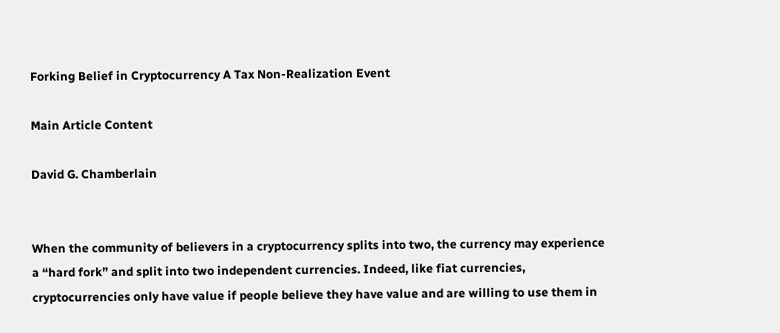Forking Belief in Cryptocurrency A Tax Non-Realization Event

Main Article Content

David G. Chamberlain


When the community of believers in a cryptocurrency splits into two, the currency may experience a “hard fork” and split into two independent currencies. Indeed, like fiat currencies, cryptocurrencies only have value if people believe they have value and are willing to use them in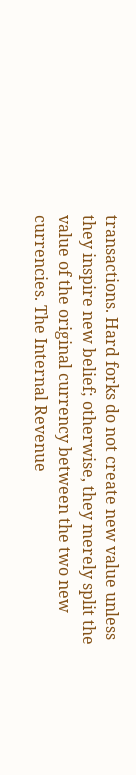transactions. Hard forks do not create new value unless they inspire new belief; otherwise, they merely split the value of the original currency between the two new currencies. The Internal Revenue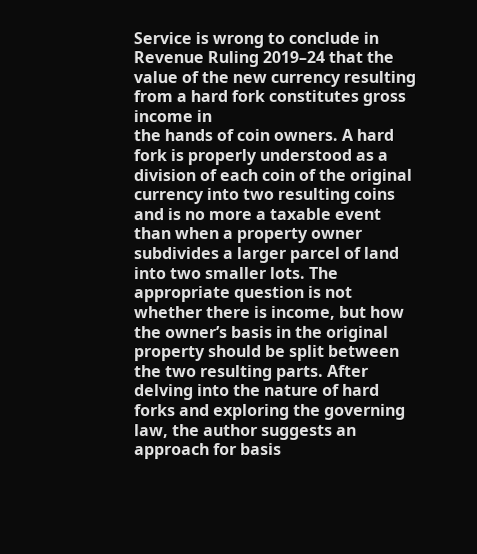Service is wrong to conclude in Revenue Ruling 2019–24 that the value of the new currency resulting from a hard fork constitutes gross income in
the hands of coin owners. A hard fork is properly understood as a division of each coin of the original currency into two resulting coins and is no more a taxable event than when a property owner subdivides a larger parcel of land into two smaller lots. The appropriate question is not whether there is income, but how the owner’s basis in the original property should be split between the two resulting parts. After delving into the nature of hard forks and exploring the governing law, the author suggests an approach for basis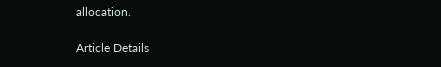allocation.

Article Details